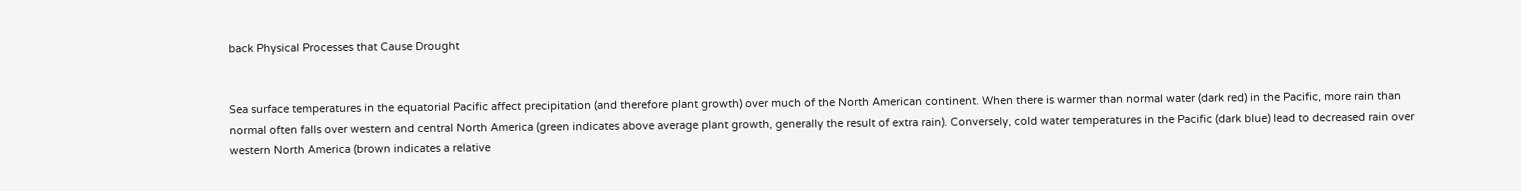back Physical Processes that Cause Drought


Sea surface temperatures in the equatorial Pacific affect precipitation (and therefore plant growth) over much of the North American continent. When there is warmer than normal water (dark red) in the Pacific, more rain than normal often falls over western and central North America (green indicates above average plant growth, generally the result of extra rain). Conversely, cold water temperatures in the Pacific (dark blue) lead to decreased rain over western North America (brown indicates a relative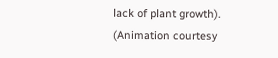lack of plant growth). (Animation courtesy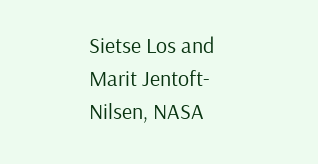Sietse Los and Marit Jentoft-Nilsen, NASA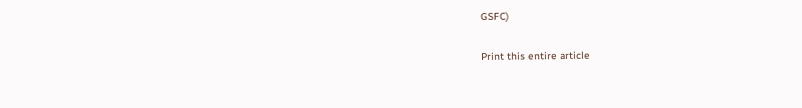GSFC)

Print this entire article